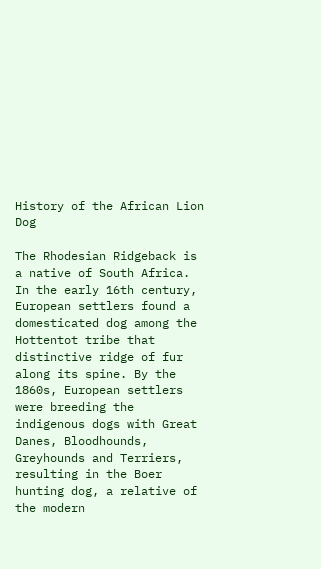History of the African Lion Dog

The Rhodesian Ridgeback is a native of South Africa.  In the early 16th century, European settlers found a domesticated dog among the Hottentot tribe that distinctive ridge of fur along its spine. By the 1860s, European settlers were breeding the indigenous dogs with Great Danes, Bloodhounds, Greyhounds and Terriers, resulting in the Boer hunting dog, a relative of the modern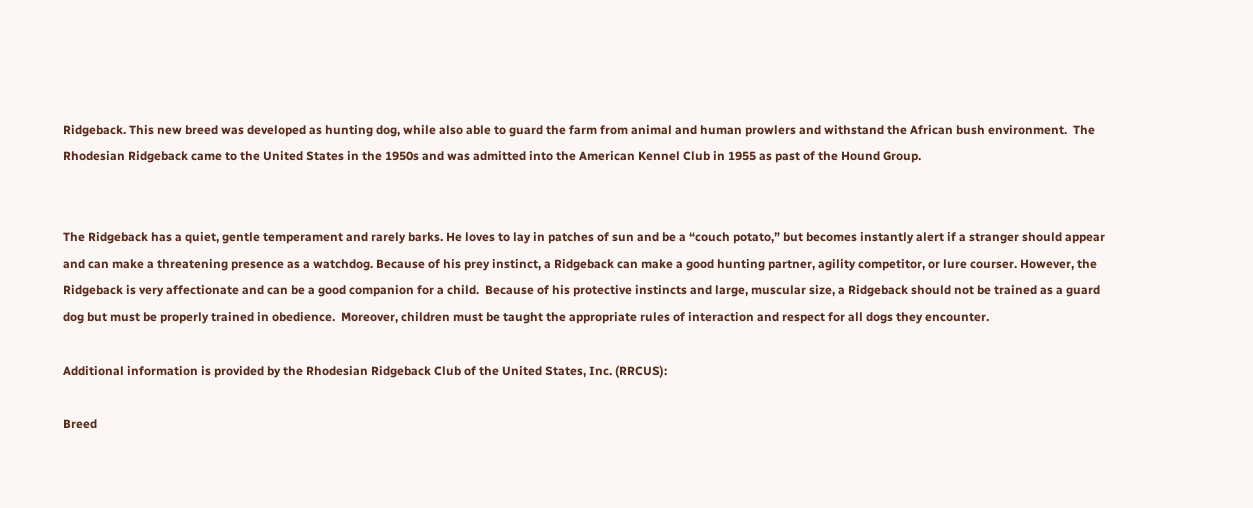Ridgeback. This new breed was developed as hunting dog, while also able to guard the farm from animal and human prowlers and withstand the African bush environment.  The Rhodesian Ridgeback came to the United States in the 1950s and was admitted into the American Kennel Club in 1955 as past of the Hound Group.


The Ridgeback has a quiet, gentle temperament and rarely barks. He loves to lay in patches of sun and be a “couch potato,” but becomes instantly alert if a stranger should appear and can make a threatening presence as a watchdog. Because of his prey instinct, a Ridgeback can make a good hunting partner, agility competitor, or lure courser. However, the Ridgeback is very affectionate and can be a good companion for a child.  Because of his protective instincts and large, muscular size, a Ridgeback should not be trained as a guard dog but must be properly trained in obedience.  Moreover, children must be taught the appropriate rules of interaction and respect for all dogs they encounter.

Additional information is provided by the Rhodesian Ridgeback Club of the United States, Inc. (RRCUS):

Breed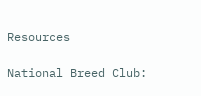Resources

National Breed Club: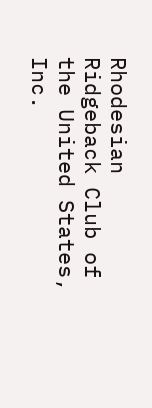Rhodesian Ridgeback Club of the United States, Inc.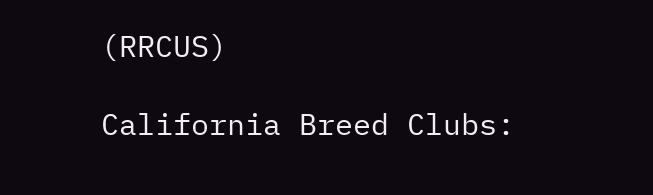(RRCUS)

California Breed Clubs: